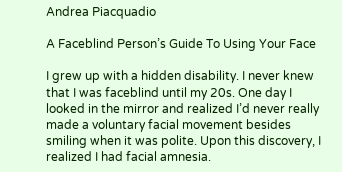Andrea Piacquadio

A Faceblind Person’s Guide To Using Your Face

I grew up with a hidden disability. I never knew that I was faceblind until my 20s. One day I looked in the mirror and realized I’d never really made a voluntary facial movement besides smiling when it was polite. Upon this discovery, I realized I had facial amnesia.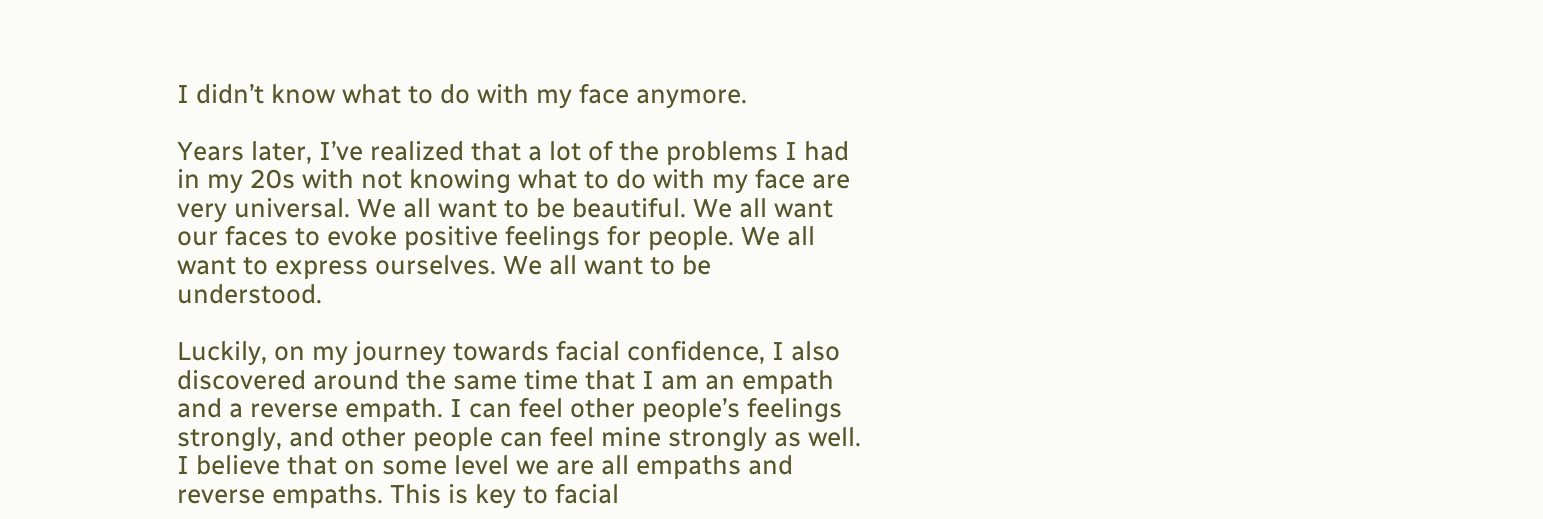I didn’t know what to do with my face anymore.

Years later, I’ve realized that a lot of the problems I had in my 20s with not knowing what to do with my face are very universal. We all want to be beautiful. We all want our faces to evoke positive feelings for people. We all want to express ourselves. We all want to be understood.

Luckily, on my journey towards facial confidence, I also discovered around the same time that I am an empath and a reverse empath. I can feel other people’s feelings strongly, and other people can feel mine strongly as well. I believe that on some level we are all empaths and reverse empaths. This is key to facial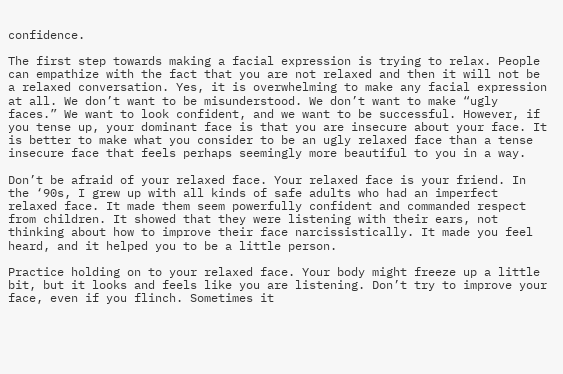confidence.

The first step towards making a facial expression is trying to relax. People can empathize with the fact that you are not relaxed and then it will not be a relaxed conversation. Yes, it is overwhelming to make any facial expression at all. We don’t want to be misunderstood. We don’t want to make “ugly faces.” We want to look confident, and we want to be successful. However, if you tense up, your dominant face is that you are insecure about your face. It is better to make what you consider to be an ugly relaxed face than a tense insecure face that feels perhaps seemingly more beautiful to you in a way.

Don’t be afraid of your relaxed face. Your relaxed face is your friend. In the ‘90s, I grew up with all kinds of safe adults who had an imperfect relaxed face. It made them seem powerfully confident and commanded respect from children. It showed that they were listening with their ears, not thinking about how to improve their face narcissistically. It made you feel heard, and it helped you to be a little person.

Practice holding on to your relaxed face. Your body might freeze up a little bit, but it looks and feels like you are listening. Don’t try to improve your face, even if you flinch. Sometimes it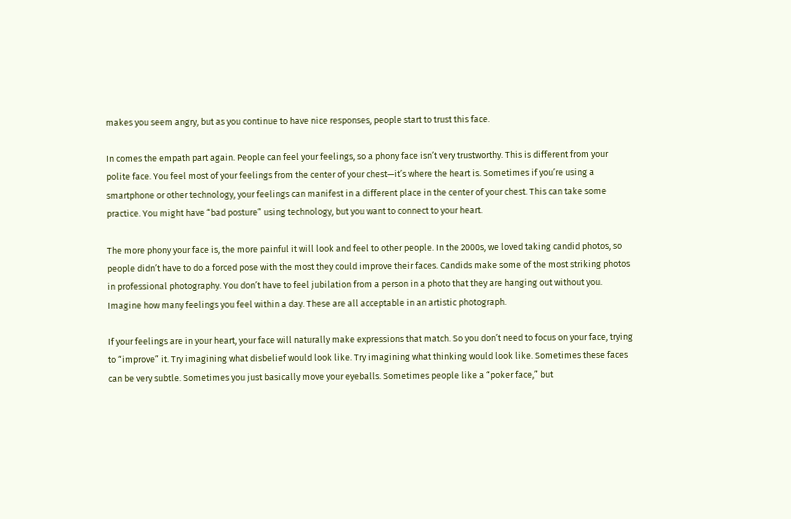makes you seem angry, but as you continue to have nice responses, people start to trust this face.

In comes the empath part again. People can feel your feelings, so a phony face isn’t very trustworthy. This is different from your polite face. You feel most of your feelings from the center of your chest—it’s where the heart is. Sometimes if you’re using a smartphone or other technology, your feelings can manifest in a different place in the center of your chest. This can take some practice. You might have “bad posture” using technology, but you want to connect to your heart.

The more phony your face is, the more painful it will look and feel to other people. In the 2000s, we loved taking candid photos, so people didn’t have to do a forced pose with the most they could improve their faces. Candids make some of the most striking photos in professional photography. You don’t have to feel jubilation from a person in a photo that they are hanging out without you. Imagine how many feelings you feel within a day. These are all acceptable in an artistic photograph.

If your feelings are in your heart, your face will naturally make expressions that match. So you don’t need to focus on your face, trying to “improve” it. Try imagining what disbelief would look like. Try imagining what thinking would look like. Sometimes these faces can be very subtle. Sometimes you just basically move your eyeballs. Sometimes people like a “poker face,” but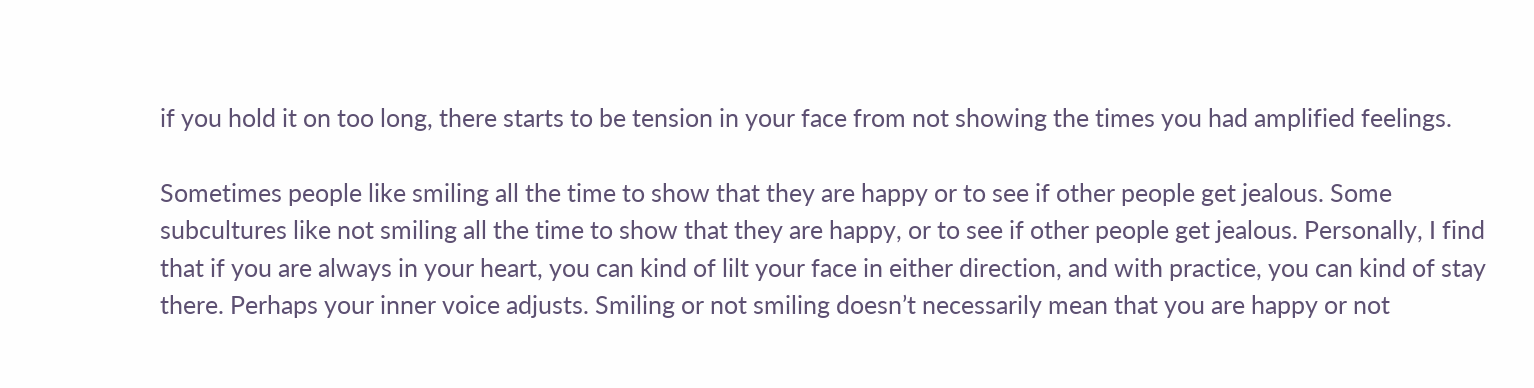if you hold it on too long, there starts to be tension in your face from not showing the times you had amplified feelings.

Sometimes people like smiling all the time to show that they are happy or to see if other people get jealous. Some subcultures like not smiling all the time to show that they are happy, or to see if other people get jealous. Personally, I find that if you are always in your heart, you can kind of lilt your face in either direction, and with practice, you can kind of stay there. Perhaps your inner voice adjusts. Smiling or not smiling doesn’t necessarily mean that you are happy or not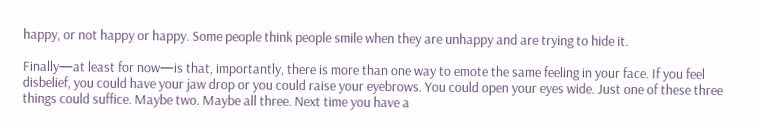happy, or not happy or happy. Some people think people smile when they are unhappy and are trying to hide it.

Finally—at least for now—is that, importantly, there is more than one way to emote the same feeling in your face. If you feel disbelief, you could have your jaw drop or you could raise your eyebrows. You could open your eyes wide. Just one of these three things could suffice. Maybe two. Maybe all three. Next time you have a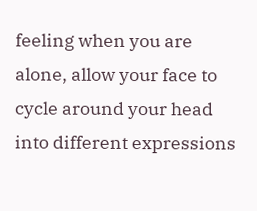feeling when you are alone, allow your face to cycle around your head into different expressions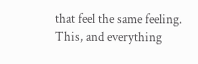that feel the same feeling. This, and everything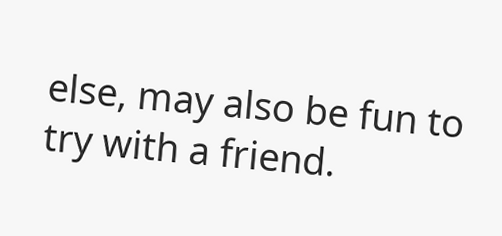else, may also be fun to try with a friend.